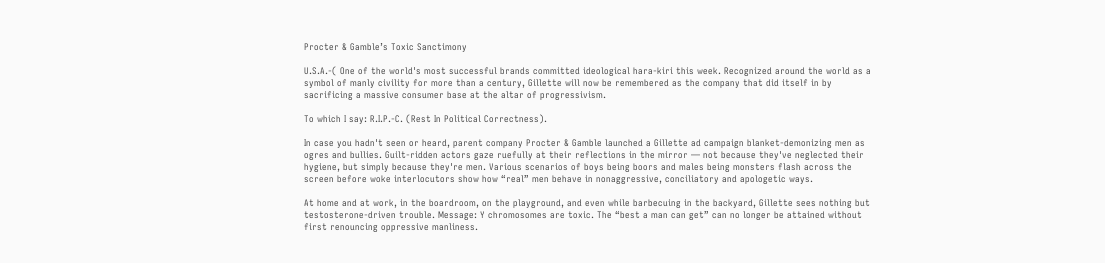Procter & Gamble’s Toxic Sanctimony

U.S.A.-( One of the world's most successful brands committed ideological hara-kiri this week. Recognized around the world as a symbol of manly civility for more than a century, Gillette will now be remembered as the company that did itself in by sacrificing a massive consumer base at the altar of progressivism.

To which I say: R.I.P.-C. (Rest In Political Correctness).

In case you hadn't seen or heard, parent company Procter & Gamble launched a Gillette ad campaign blanket-demonizing men as ogres and bullies. Guilt-ridden actors gaze ruefully at their reflections in the mirror — not because they've neglected their hygiene, but simply because they're men. Various scenarios of boys being boors and males being monsters flash across the screen before woke interlocutors show how “real” men behave in nonaggressive, conciliatory and apologetic ways.

At home and at work, in the boardroom, on the playground, and even while barbecuing in the backyard, Gillette sees nothing but testosterone-driven trouble. Message: Y chromosomes are toxic. The “best a man can get” can no longer be attained without first renouncing oppressive manliness.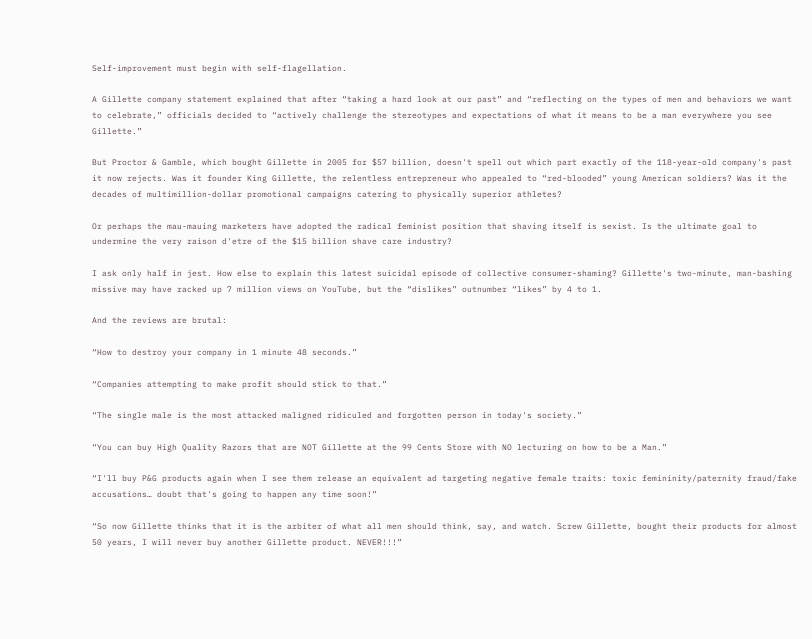Self-improvement must begin with self-flagellation.

A Gillette company statement explained that after “taking a hard look at our past” and “reflecting on the types of men and behaviors we want to celebrate,” officials decided to “actively challenge the stereotypes and expectations of what it means to be a man everywhere you see Gillette.”

But Proctor & Gamble, which bought Gillette in 2005 for $57 billion, doesn't spell out which part exactly of the 118-year-old company's past it now rejects. Was it founder King Gillette, the relentless entrepreneur who appealed to “red-blooded” young American soldiers? Was it the decades of multimillion-dollar promotional campaigns catering to physically superior athletes?

Or perhaps the mau-mauing marketers have adopted the radical feminist position that shaving itself is sexist. Is the ultimate goal to undermine the very raison d'etre of the $15 billion shave care industry?

I ask only half in jest. How else to explain this latest suicidal episode of collective consumer-shaming? Gillette's two-minute, man-bashing missive may have racked up 7 million views on YouTube, but the “dislikes” outnumber “likes” by 4 to 1.

And the reviews are brutal:

“How to destroy your company in 1 minute 48 seconds.”

“Companies attempting to make profit should stick to that.”

“The single male is the most attacked maligned ridiculed and forgotten person in today's society.”

“You can buy High Quality Razors that are NOT Gillette at the 99 Cents Store with NO lecturing on how to be a Man.”

“I'll buy P&G products again when I see them release an equivalent ad targeting negative female traits: toxic femininity/paternity fraud/fake accusations… doubt that's going to happen any time soon!”

“So now Gillette thinks that it is the arbiter of what all men should think, say, and watch. Screw Gillette, bought their products for almost 50 years, I will never buy another Gillette product. NEVER!!!”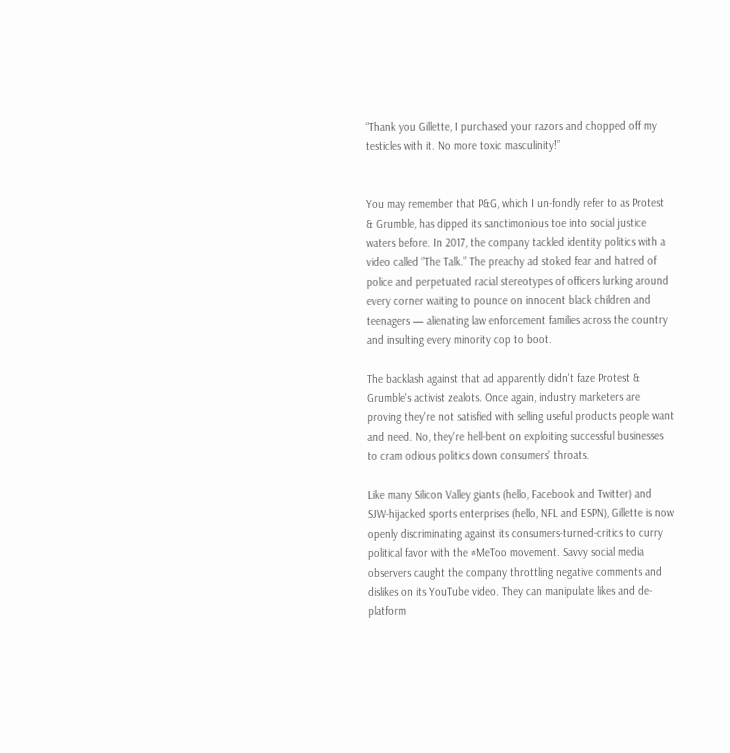“Thank you Gillette, I purchased your razors and chopped off my testicles with it. No more toxic masculinity!”


You may remember that P&G, which I un-fondly refer to as Protest & Grumble, has dipped its sanctimonious toe into social justice waters before. In 2017, the company tackled identity politics with a video called “The Talk.” The preachy ad stoked fear and hatred of police and perpetuated racial stereotypes of officers lurking around every corner waiting to pounce on innocent black children and teenagers — alienating law enforcement families across the country and insulting every minority cop to boot.

The backlash against that ad apparently didn't faze Protest & Grumble's activist zealots. Once again, industry marketers are proving they're not satisfied with selling useful products people want and need. No, they're hell-bent on exploiting successful businesses to cram odious politics down consumers' throats.

Like many Silicon Valley giants (hello, Facebook and Twitter) and SJW-hijacked sports enterprises (hello, NFL and ESPN), Gillette is now openly discriminating against its consumers-turned-critics to curry political favor with the #MeToo movement. Savvy social media observers caught the company throttling negative comments and dislikes on its YouTube video. They can manipulate likes and de-platform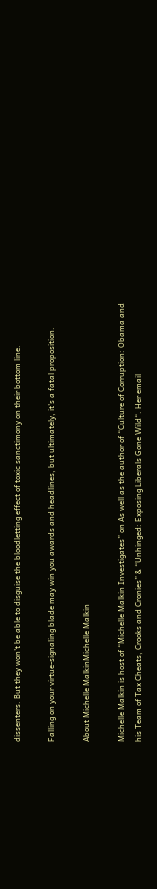dissenters. But they won't be able to disguise the bloodletting effect of toxic sanctimony on their bottom line.

Falling on your virtue-signaling blade may win you awards and headlines, but ultimately, it's a fatal proposition.

About Michelle MalkinMichelle Malkin

Michelle Malkin is host of “Michelle Malkin Investigates” on As well as the author of “Culture of Corruption: Obama and his Team of Tax Cheats, Crooks and Cronies” & “Unhinged: Exposing Liberals Gone Wild“. Her email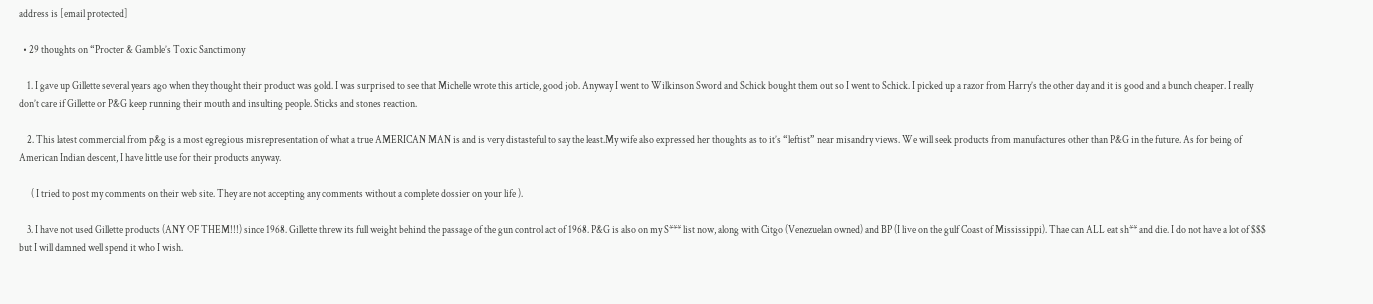address is [email protected]

  • 29 thoughts on “Procter & Gamble’s Toxic Sanctimony

    1. I gave up Gillette several years ago when they thought their product was gold. I was surprised to see that Michelle wrote this article, good job. Anyway I went to Wilkinson Sword and Schick bought them out so I went to Schick. I picked up a razor from Harry’s the other day and it is good and a bunch cheaper. I really don’t care if Gillette or P&G keep running their mouth and insulting people. Sticks and stones reaction.

    2. This latest commercial from p&g is a most egregious misrepresentation of what a true AMERICAN MAN is and is very distasteful to say the least.My wife also expressed her thoughts as to it’s “leftist” near misandry views. We will seek products from manufactures other than P&G in the future. As for being of American Indian descent, I have little use for their products anyway.

      ( I tried to post my comments on their web site. They are not accepting any comments without a complete dossier on your life ).

    3. I have not used Gillette products (ANY OF THEM!!!) since 1968. Gillette threw its full weight behind the passage of the gun control act of 1968. P&G is also on my S*** list now, along with Citgo (Venezuelan owned) and BP (I live on the gulf Coast of Mississippi). Thae can ALL eat sh** and die. I do not have a lot of $$$ but I will damned well spend it who I wish.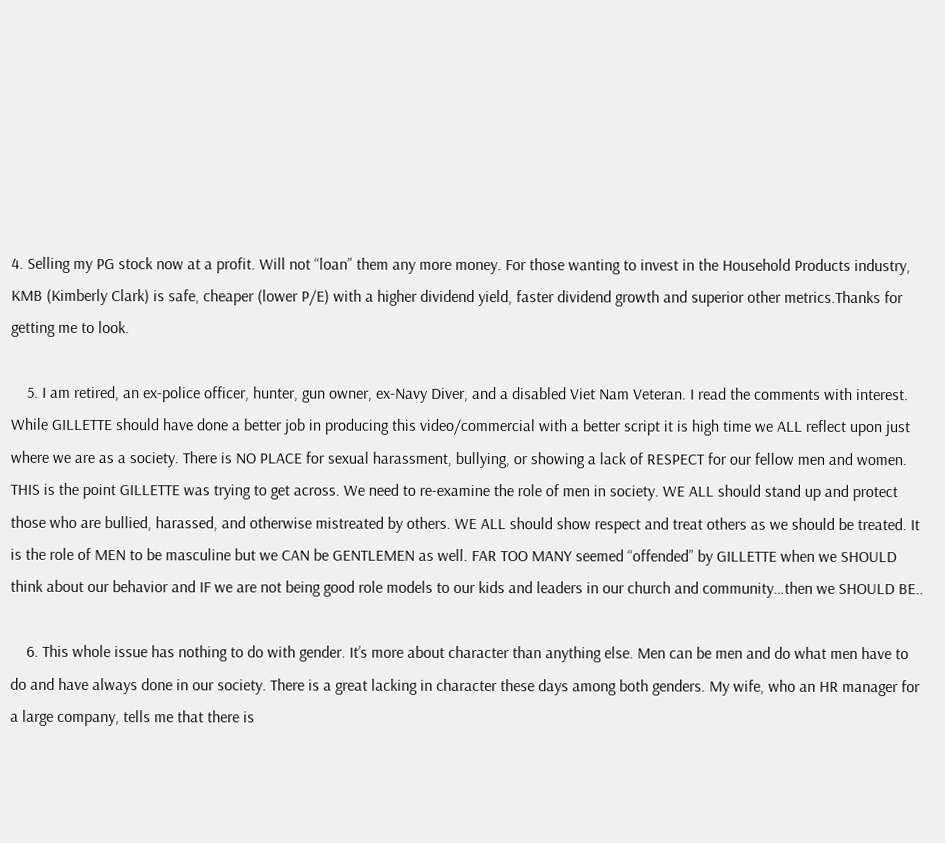4. Selling my PG stock now at a profit. Will not “loan” them any more money. For those wanting to invest in the Household Products industry, KMB (Kimberly Clark) is safe, cheaper (lower P/E) with a higher dividend yield, faster dividend growth and superior other metrics.Thanks for getting me to look.

    5. I am retired, an ex-police officer, hunter, gun owner, ex-Navy Diver, and a disabled Viet Nam Veteran. I read the comments with interest. While GILLETTE should have done a better job in producing this video/commercial with a better script it is high time we ALL reflect upon just where we are as a society. There is NO PLACE for sexual harassment, bullying, or showing a lack of RESPECT for our fellow men and women. THIS is the point GILLETTE was trying to get across. We need to re-examine the role of men in society. WE ALL should stand up and protect those who are bullied, harassed, and otherwise mistreated by others. WE ALL should show respect and treat others as we should be treated. It is the role of MEN to be masculine but we CAN be GENTLEMEN as well. FAR TOO MANY seemed “offended” by GILLETTE when we SHOULD think about our behavior and IF we are not being good role models to our kids and leaders in our church and community…then we SHOULD BE..

    6. This whole issue has nothing to do with gender. It’s more about character than anything else. Men can be men and do what men have to do and have always done in our society. There is a great lacking in character these days among both genders. My wife, who an HR manager for a large company, tells me that there is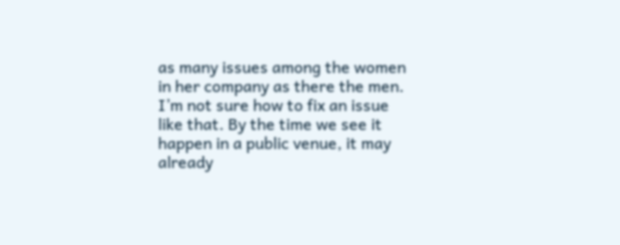as many issues among the women in her company as there the men. I’m not sure how to fix an issue like that. By the time we see it happen in a public venue, it may already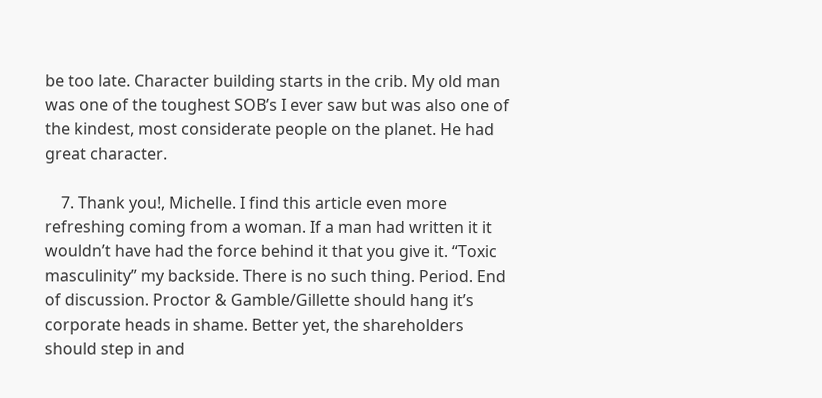be too late. Character building starts in the crib. My old man was one of the toughest SOB’s I ever saw but was also one of the kindest, most considerate people on the planet. He had great character.

    7. Thank you!, Michelle. I find this article even more refreshing coming from a woman. If a man had written it it wouldn’t have had the force behind it that you give it. “Toxic masculinity” my backside. There is no such thing. Period. End of discussion. Proctor & Gamble/Gillette should hang it’s corporate heads in shame. Better yet, the shareholders should step in and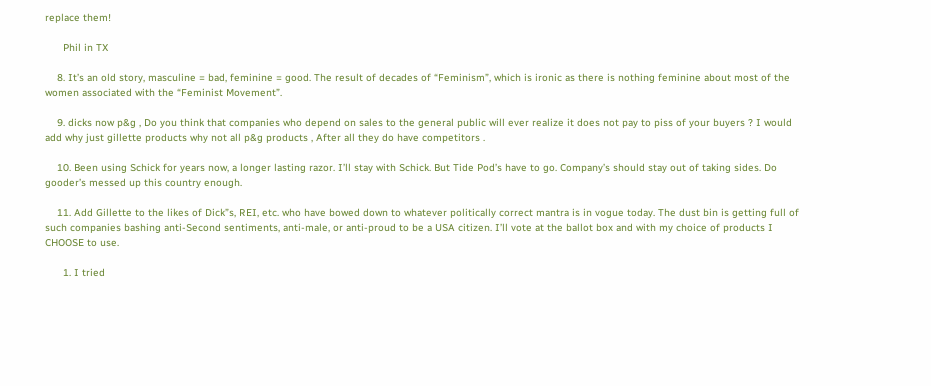replace them!

      Phil in TX

    8. It’s an old story, masculine = bad, feminine = good. The result of decades of “Feminism”, which is ironic as there is nothing feminine about most of the women associated with the “Feminist Movement”.

    9. dicks now p&g , Do you think that companies who depend on sales to the general public will ever realize it does not pay to piss of your buyers ? I would add why just gillette products why not all p&g products , After all they do have competitors .

    10. Been using Schick for years now, a longer lasting razor. I’ll stay with Schick. But Tide Pod’s have to go. Company’s should stay out of taking sides. Do gooder’s messed up this country enough.

    11. Add Gillette to the likes of Dick”s, REI, etc. who have bowed down to whatever politically correct mantra is in vogue today. The dust bin is getting full of such companies bashing anti-Second sentiments, anti-male, or anti-proud to be a USA citizen. I’ll vote at the ballot box and with my choice of products I CHOOSE to use.

      1. I tried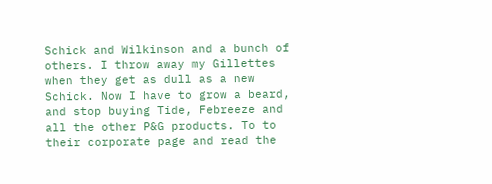Schick and Wilkinson and a bunch of others. I throw away my Gillettes when they get as dull as a new Schick. Now I have to grow a beard, and stop buying Tide, Febreeze and all the other P&G products. To to their corporate page and read the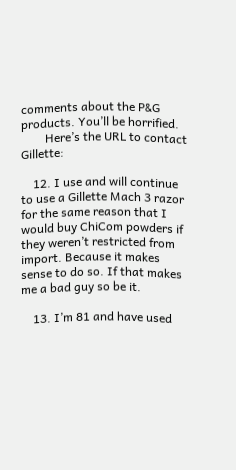comments about the P&G products. You’ll be horrified.
        Here’s the URL to contact Gillette:

    12. I use and will continue to use a Gillette Mach 3 razor for the same reason that I would buy ChiCom powders if they weren’t restricted from import. Because it makes sense to do so. If that makes me a bad guy so be it.

    13. I’m 81 and have used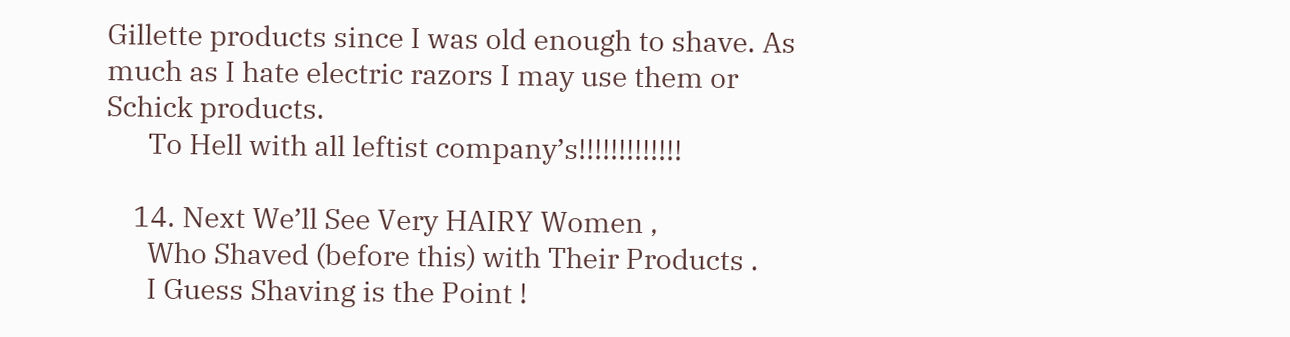Gillette products since I was old enough to shave. As much as I hate electric razors I may use them or Schick products.
      To Hell with all leftist company’s!!!!!!!!!!!!!

    14. Next We’ll See Very HAIRY Women ,
      Who Shaved (before this) with Their Products .
      I Guess Shaving is the Point !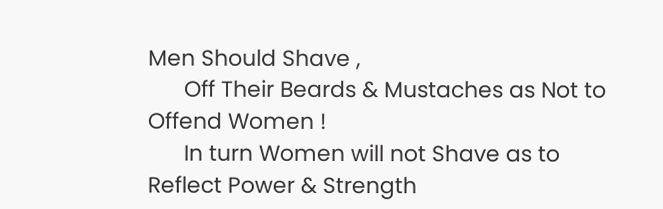Men Should Shave ,
      Off Their Beards & Mustaches as Not to Offend Women !
      In turn Women will not Shave as to Reflect Power & Strength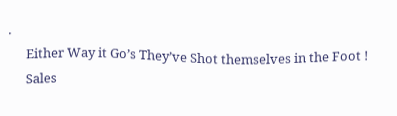.
      Either Way it Go’s They’ve Shot themselves in the Foot !
      Sales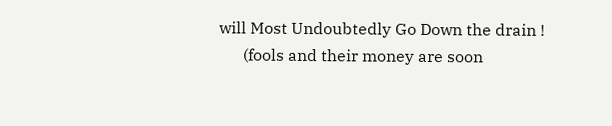will Most Undoubtedly Go Down the drain !
      (fools and their money are soon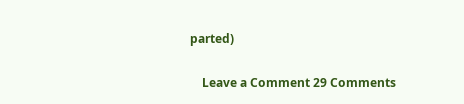parted)

    Leave a Comment 29 Comments